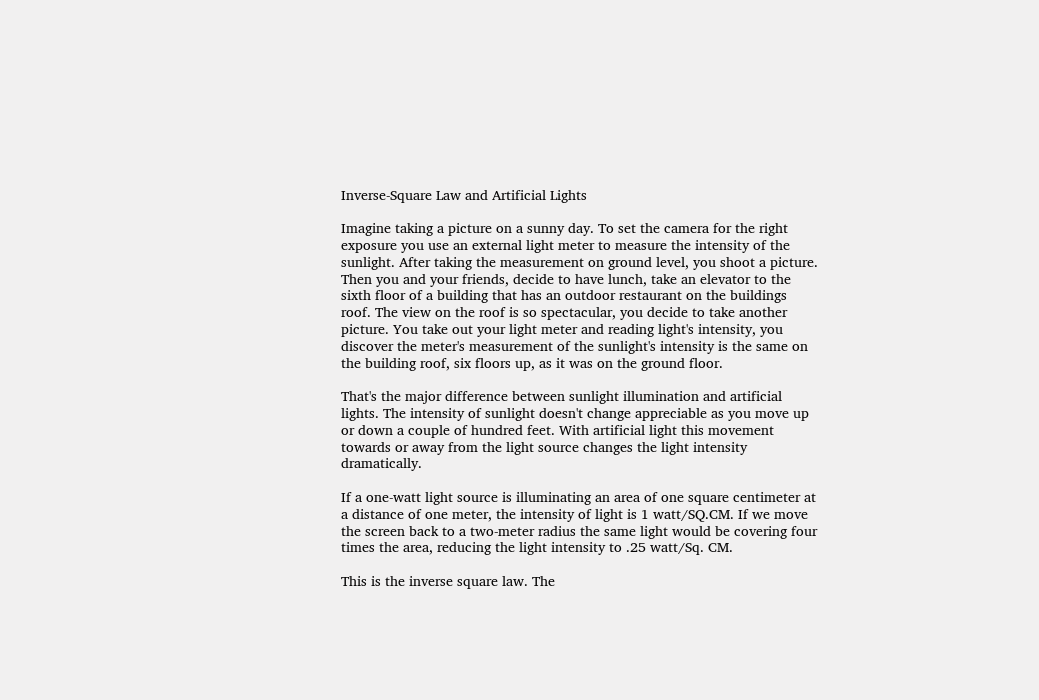Inverse-Square Law and Artificial Lights

Imagine taking a picture on a sunny day. To set the camera for the right exposure you use an external light meter to measure the intensity of the sunlight. After taking the measurement on ground level, you shoot a picture. Then you and your friends, decide to have lunch, take an elevator to the sixth floor of a building that has an outdoor restaurant on the buildings roof. The view on the roof is so spectacular, you decide to take another picture. You take out your light meter and reading light's intensity, you discover the meter's measurement of the sunlight's intensity is the same on the building roof, six floors up, as it was on the ground floor.

That's the major difference between sunlight illumination and artificial lights. The intensity of sunlight doesn't change appreciable as you move up or down a couple of hundred feet. With artificial light this movement towards or away from the light source changes the light intensity dramatically.

If a one-watt light source is illuminating an area of one square centimeter at a distance of one meter, the intensity of light is 1 watt/SQ.CM. If we move the screen back to a two-meter radius the same light would be covering four times the area, reducing the light intensity to .25 watt/Sq. CM.

This is the inverse square law. The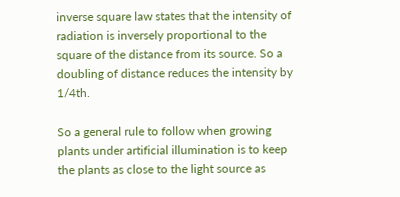inverse square law states that the intensity of radiation is inversely proportional to the square of the distance from its source. So a doubling of distance reduces the intensity by 1/4th.

So a general rule to follow when growing plants under artificial illumination is to keep the plants as close to the light source as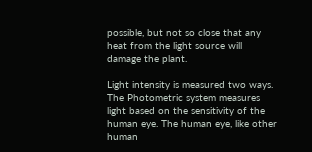possible, but not so close that any heat from the light source will damage the plant.

Light intensity is measured two ways. The Photometric system measures light based on the sensitivity of the human eye. The human eye, like other human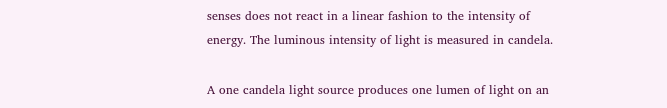senses does not react in a linear fashion to the intensity of energy. The luminous intensity of light is measured in candela.

A one candela light source produces one lumen of light on an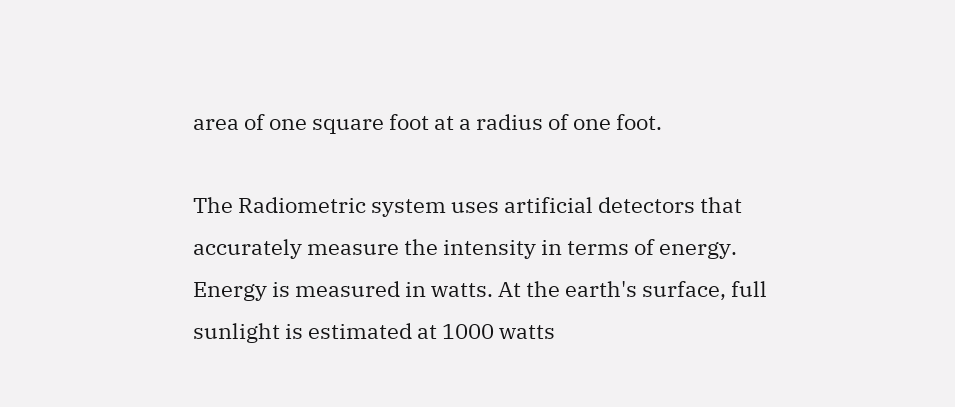area of one square foot at a radius of one foot.

The Radiometric system uses artificial detectors that accurately measure the intensity in terms of energy. Energy is measured in watts. At the earth's surface, full sunlight is estimated at 1000 watts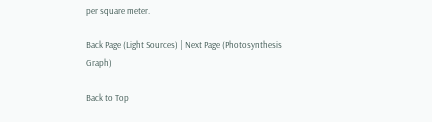per square meter.

Back Page (Light Sources) | Next Page (Photosynthesis Graph)

Back to Top